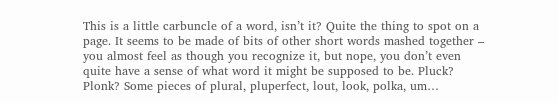This is a little carbuncle of a word, isn’t it? Quite the thing to spot on a page. It seems to be made of bits of other short words mashed together – you almost feel as though you recognize it, but nope, you don’t even quite have a sense of what word it might be supposed to be. Pluck? Plonk? Some pieces of plural, pluperfect, lout, look, polka, um…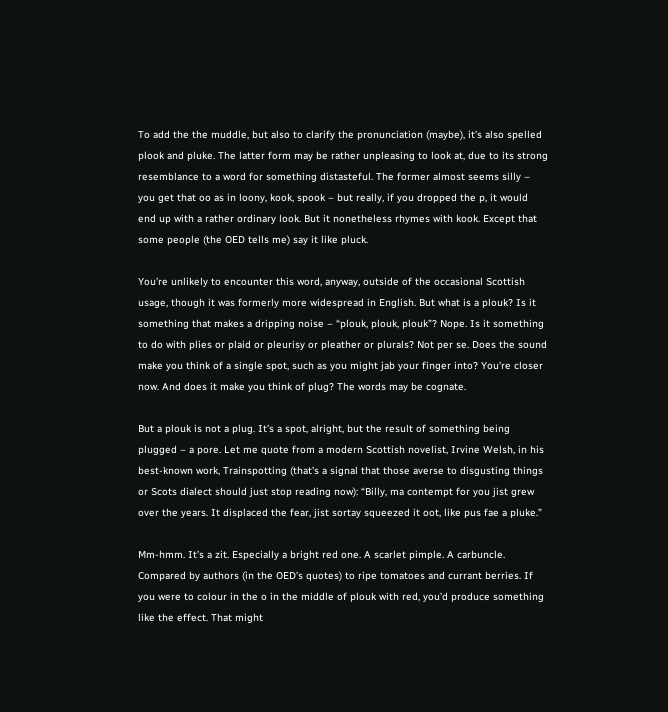To add the the muddle, but also to clarify the pronunciation (maybe), it’s also spelled plook and pluke. The latter form may be rather unpleasing to look at, due to its strong resemblance to a word for something distasteful. The former almost seems silly – you get that oo as in loony, kook, spook – but really, if you dropped the p, it would end up with a rather ordinary look. But it nonetheless rhymes with kook. Except that some people (the OED tells me) say it like pluck.

You’re unlikely to encounter this word, anyway, outside of the occasional Scottish usage, though it was formerly more widespread in English. But what is a plouk? Is it something that makes a dripping noise – “plouk, plouk, plouk”? Nope. Is it something to do with plies or plaid or pleurisy or pleather or plurals? Not per se. Does the sound make you think of a single spot, such as you might jab your finger into? You’re closer now. And does it make you think of plug? The words may be cognate.

But a plouk is not a plug. It’s a spot, alright, but the result of something being plugged – a pore. Let me quote from a modern Scottish novelist, Irvine Welsh, in his best-known work, Trainspotting (that’s a signal that those averse to disgusting things or Scots dialect should just stop reading now): “Billy, ma contempt for you jist grew over the years. It displaced the fear, jist sortay squeezed it oot, like pus fae a pluke.”

Mm-hmm. It’s a zit. Especially a bright red one. A scarlet pimple. A carbuncle. Compared by authors (in the OED’s quotes) to ripe tomatoes and currant berries. If you were to colour in the o in the middle of plouk with red, you’d produce something like the effect. That might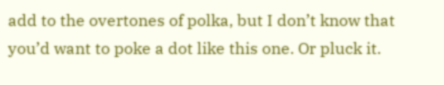add to the overtones of polka, but I don’t know that you’d want to poke a dot like this one. Or pluck it.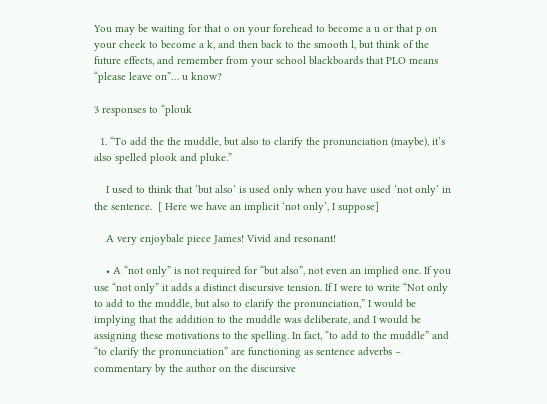You may be waiting for that o on your forehead to become a u or that p on your cheek to become a k, and then back to the smooth l, but think of the future effects, and remember from your school blackboards that PLO means “please leave on”… u know?

3 responses to “plouk

  1. “To add the the muddle, but also to clarify the pronunciation (maybe), it’s also spelled plook and pluke.”

    I used to think that ‘but also’ is used only when you have used ‘not only’ in the sentence.  [ Here we have an implicit ‘not only’, I suppose]

    A very enjoybale piece James! Vivid and resonant!

    • A “not only” is not required for “but also”, not even an implied one. If you use “not only” it adds a distinct discursive tension. If I were to write “Not only to add to the muddle, but also to clarify the pronunciation,” I would be implying that the addition to the muddle was deliberate, and I would be assigning these motivations to the spelling. In fact, “to add to the muddle” and “to clarify the pronunciation” are functioning as sentence adverbs – commentary by the author on the discursive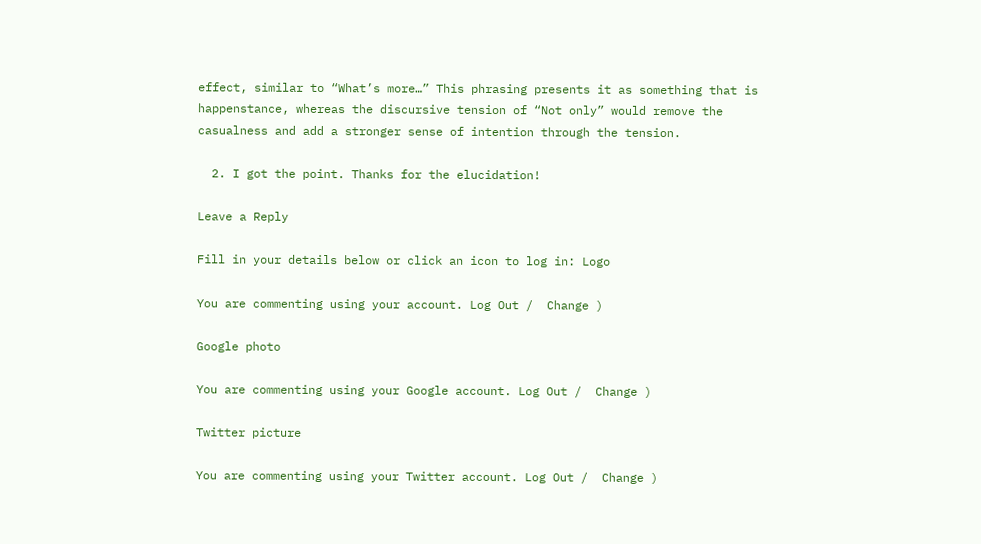effect, similar to “What’s more…” This phrasing presents it as something that is happenstance, whereas the discursive tension of “Not only” would remove the casualness and add a stronger sense of intention through the tension.

  2. I got the point. Thanks for the elucidation!

Leave a Reply

Fill in your details below or click an icon to log in: Logo

You are commenting using your account. Log Out /  Change )

Google photo

You are commenting using your Google account. Log Out /  Change )

Twitter picture

You are commenting using your Twitter account. Log Out /  Change )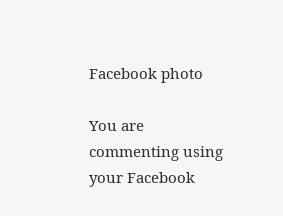Facebook photo

You are commenting using your Facebook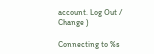account. Log Out /  Change )

Connecting to %s